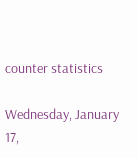counter statistics

Wednesday, January 17,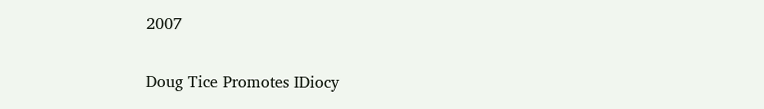2007

Doug Tice Promotes IDiocy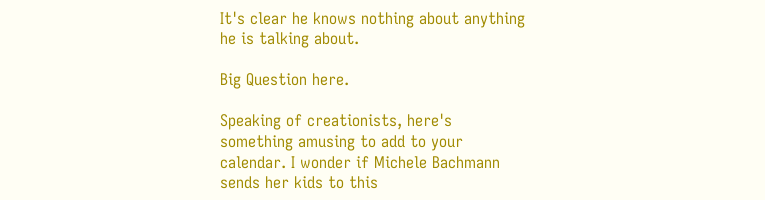It's clear he knows nothing about anything he is talking about.

Big Question here.

Speaking of creationists, here's something amusing to add to your calendar. I wonder if Michele Bachmann sends her kids to this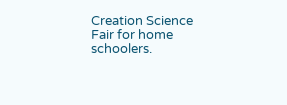Creation Science Fair for home schoolers.